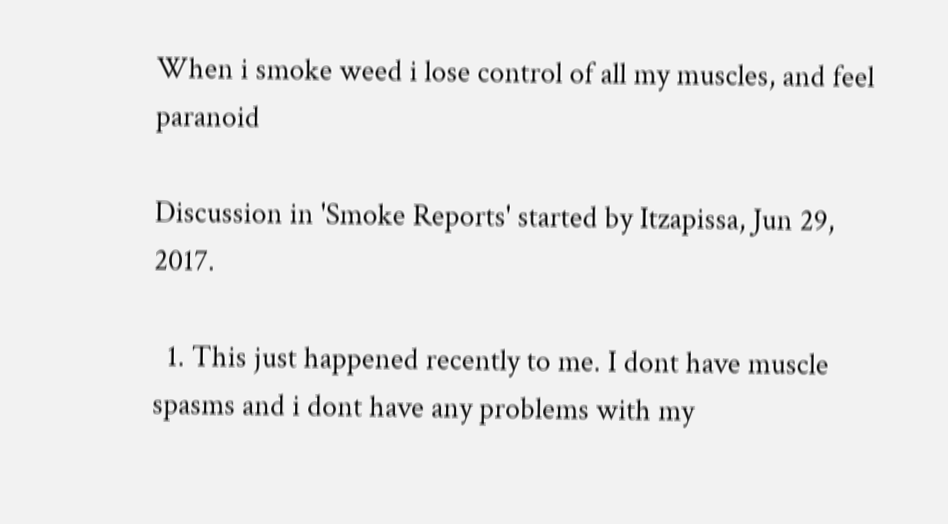When i smoke weed i lose control of all my muscles, and feel paranoid

Discussion in 'Smoke Reports' started by Itzapissa, Jun 29, 2017.

  1. This just happened recently to me. I dont have muscle spasms and i dont have any problems with my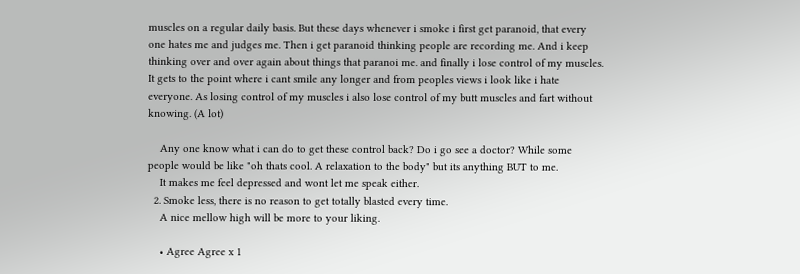muscles on a regular daily basis. But these days whenever i smoke i first get paranoid, that every one hates me and judges me. Then i get paranoid thinking people are recording me. And i keep thinking over and over again about things that paranoi me. and finally i lose control of my muscles. It gets to the point where i cant smile any longer and from peoples views i look like i hate everyone. As losing control of my muscles i also lose control of my butt muscles and fart without knowing. (A lot)

    Any one know what i can do to get these control back? Do i go see a doctor? While some people would be like "oh thats cool. A relaxation to the body" but its anything BUT to me.
    It makes me feel depressed and wont let me speak either.
  2. Smoke less, there is no reason to get totally blasted every time.
    A nice mellow high will be more to your liking.

    • Agree Agree x 1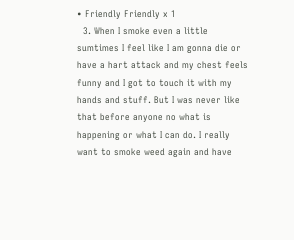• Friendly Friendly x 1
  3. When I smoke even a little sumtimes I feel like I am gonna die or have a hart attack and my chest feels funny and I got to touch it with my hands and stuff. But I was never like that before anyone no what is happening or what I can do. I really want to smoke weed again and have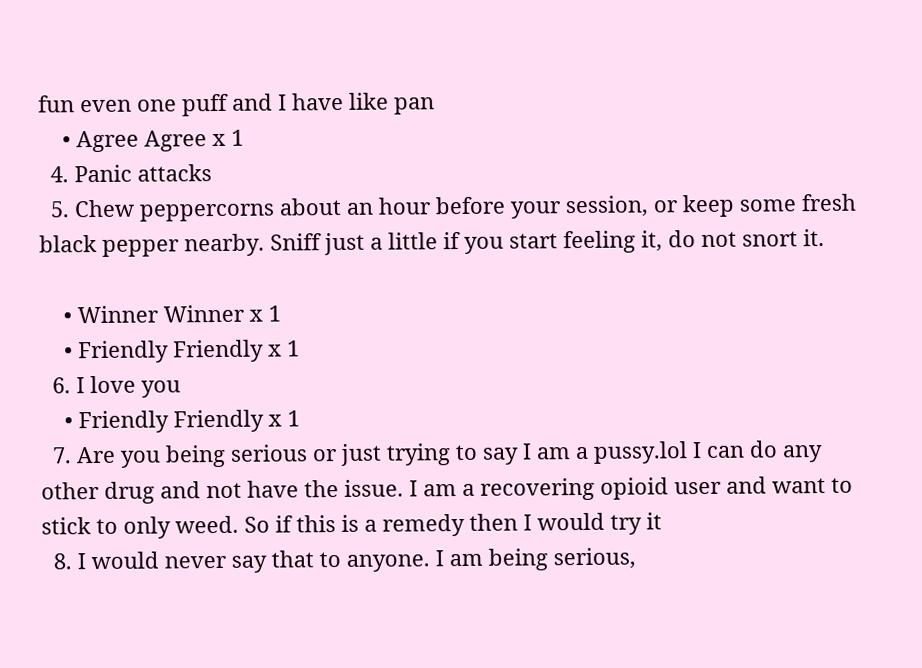fun even one puff and I have like pan
    • Agree Agree x 1
  4. Panic attacks
  5. Chew peppercorns about an hour before your session, or keep some fresh black pepper nearby. Sniff just a little if you start feeling it, do not snort it.

    • Winner Winner x 1
    • Friendly Friendly x 1
  6. I love you
    • Friendly Friendly x 1
  7. Are you being serious or just trying to say I am a pussy.lol I can do any other drug and not have the issue. I am a recovering opioid user and want to stick to only weed. So if this is a remedy then I would try it
  8. I would never say that to anyone. I am being serious,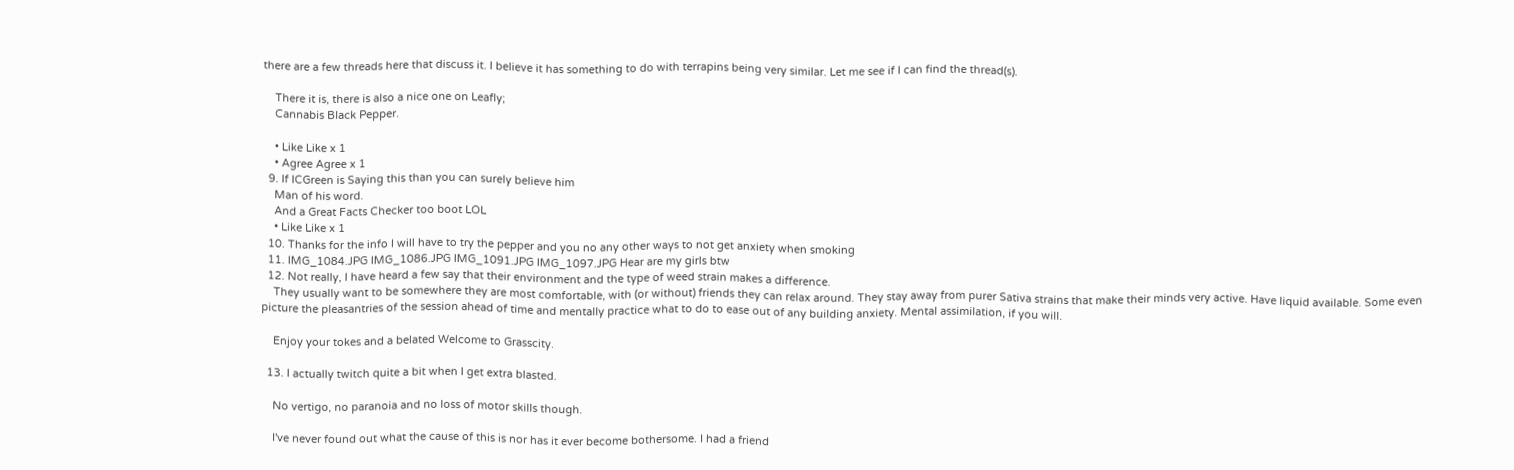there are a few threads here that discuss it. I believe it has something to do with terrapins being very similar. Let me see if I can find the thread(s).

    There it is, there is also a nice one on Leafly;
    Cannabis Black Pepper.

    • Like Like x 1
    • Agree Agree x 1
  9. If ICGreen is Saying this than you can surely believe him
    Man of his word.
    And a Great Facts Checker too boot LOL
    • Like Like x 1
  10. Thanks for the info I will have to try the pepper and you no any other ways to not get anxiety when smoking
  11. IMG_1084.JPG IMG_1086.JPG IMG_1091.JPG IMG_1097.JPG Hear are my girls btw
  12. Not really, I have heard a few say that their environment and the type of weed strain makes a difference.
    They usually want to be somewhere they are most comfortable, with (or without) friends they can relax around. They stay away from purer Sativa strains that make their minds very active. Have liquid available. Some even picture the pleasantries of the session ahead of time and mentally practice what to do to ease out of any building anxiety. Mental assimilation, if you will.

    Enjoy your tokes and a belated Welcome to Grasscity.

  13. I actually twitch quite a bit when I get extra blasted.

    No vertigo, no paranoia and no loss of motor skills though.

    I've never found out what the cause of this is nor has it ever become bothersome. I had a friend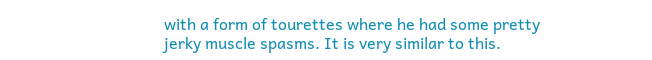with a form of tourettes where he had some pretty jerky muscle spasms. It is very similar to this.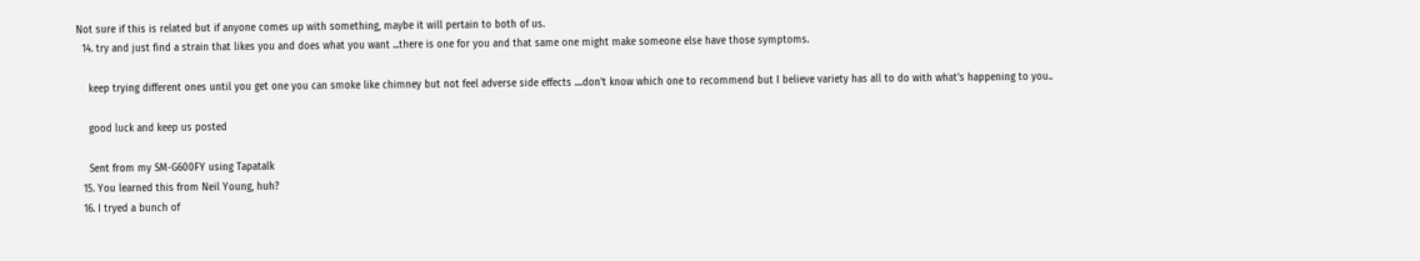Not sure if this is related but if anyone comes up with something, maybe it will pertain to both of us.
  14. try and just find a strain that likes you and does what you want ...there is one for you and that same one might make someone else have those symptoms.

    keep trying different ones until you get one you can smoke like chimney but not feel adverse side effects ....don't know which one to recommend but I believe variety has all to do with what's happening to you..

    good luck and keep us posted

    Sent from my SM-G600FY using Tapatalk
  15. You learned this from Neil Young, huh?
  16. I tryed a bunch of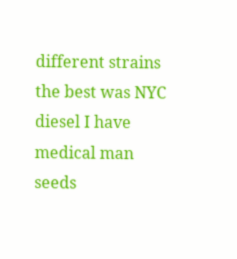different strains the best was NYC diesel I have medical man seeds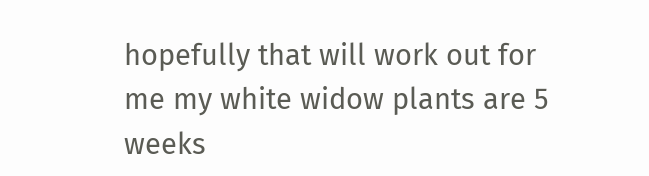hopefully that will work out for me my white widow plants are 5 weeks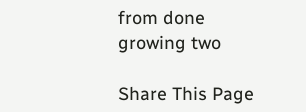from done growing two

Share This Page